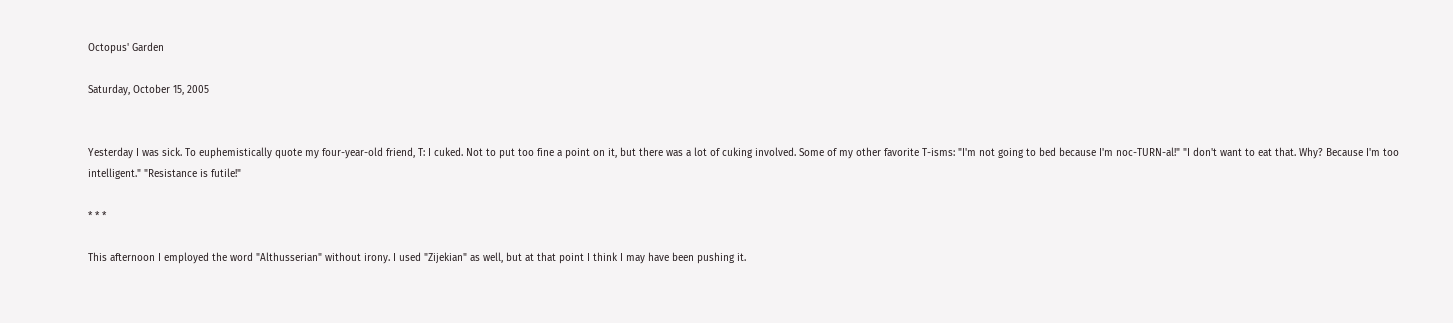Octopus' Garden

Saturday, October 15, 2005


Yesterday I was sick. To euphemistically quote my four-year-old friend, T: I cuked. Not to put too fine a point on it, but there was a lot of cuking involved. Some of my other favorite T-isms: "I'm not going to bed because I'm noc-TURN-al!" "I don't want to eat that. Why? Because I'm too intelligent." "Resistance is futile!"

* * *

This afternoon I employed the word "Althusserian" without irony. I used "Zijekian" as well, but at that point I think I may have been pushing it.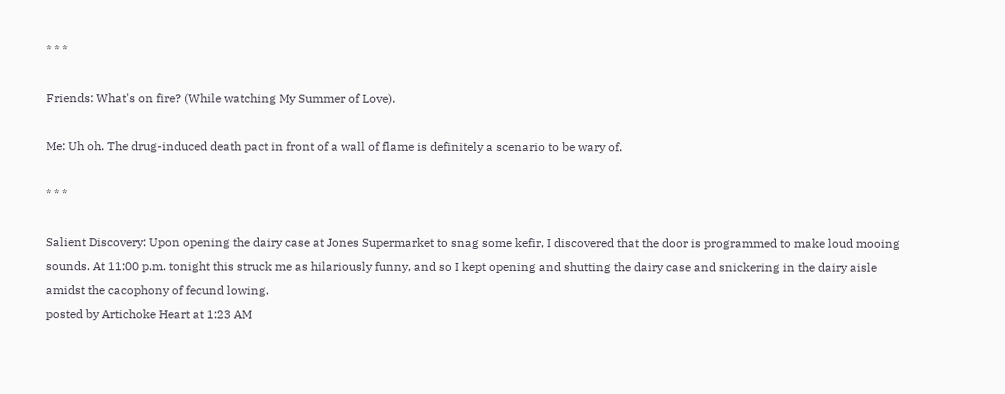* * *

Friends: What's on fire? (While watching My Summer of Love).

Me: Uh oh. The drug-induced death pact in front of a wall of flame is definitely a scenario to be wary of.

* * *

Salient Discovery: Upon opening the dairy case at Jones Supermarket to snag some kefir, I discovered that the door is programmed to make loud mooing sounds. At 11:00 p.m. tonight this struck me as hilariously funny, and so I kept opening and shutting the dairy case and snickering in the dairy aisle amidst the cacophony of fecund lowing.
posted by Artichoke Heart at 1:23 AM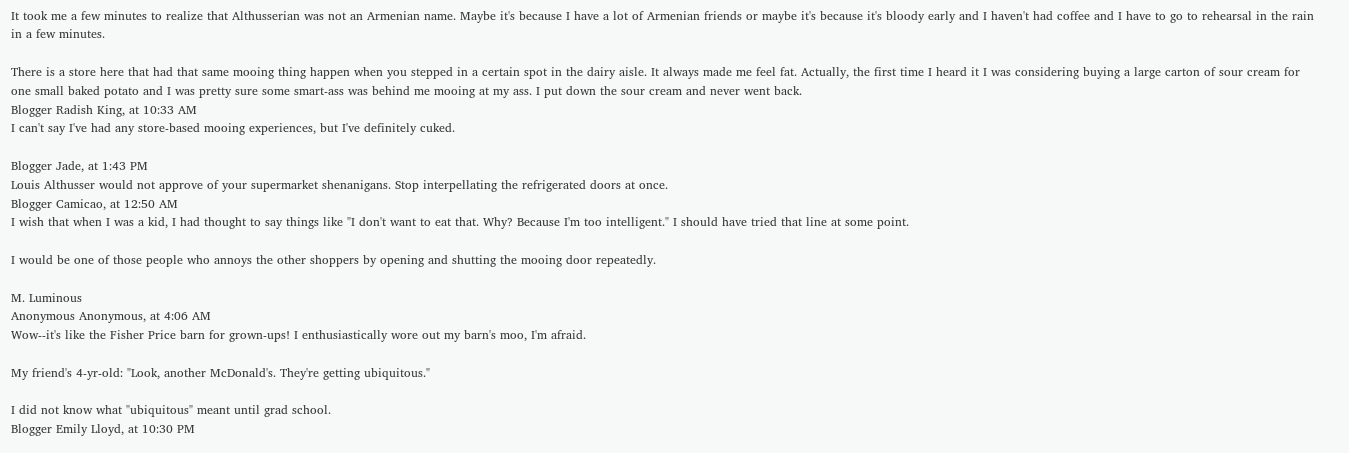It took me a few minutes to realize that Althusserian was not an Armenian name. Maybe it's because I have a lot of Armenian friends or maybe it's because it's bloody early and I haven't had coffee and I have to go to rehearsal in the rain in a few minutes.

There is a store here that had that same mooing thing happen when you stepped in a certain spot in the dairy aisle. It always made me feel fat. Actually, the first time I heard it I was considering buying a large carton of sour cream for one small baked potato and I was pretty sure some smart-ass was behind me mooing at my ass. I put down the sour cream and never went back.
Blogger Radish King, at 10:33 AM
I can't say I've had any store-based mooing experiences, but I've definitely cuked.

Blogger Jade, at 1:43 PM
Louis Althusser would not approve of your supermarket shenanigans. Stop interpellating the refrigerated doors at once.
Blogger Camicao, at 12:50 AM
I wish that when I was a kid, I had thought to say things like "I don't want to eat that. Why? Because I'm too intelligent." I should have tried that line at some point.

I would be one of those people who annoys the other shoppers by opening and shutting the mooing door repeatedly.

M. Luminous
Anonymous Anonymous, at 4:06 AM
Wow--it's like the Fisher Price barn for grown-ups! I enthusiastically wore out my barn's moo, I'm afraid.

My friend's 4-yr-old: "Look, another McDonald's. They're getting ubiquitous."

I did not know what "ubiquitous" meant until grad school.
Blogger Emily Lloyd, at 10:30 PM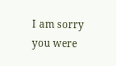I am sorry you were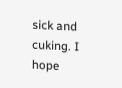sick and cuking. I hope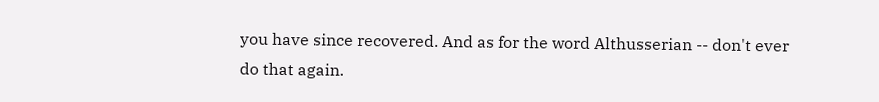you have since recovered. And as for the word Althusserian -- don't ever do that again.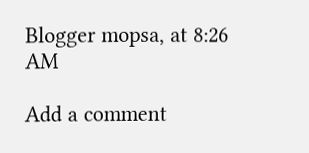Blogger mopsa, at 8:26 AM

Add a comment